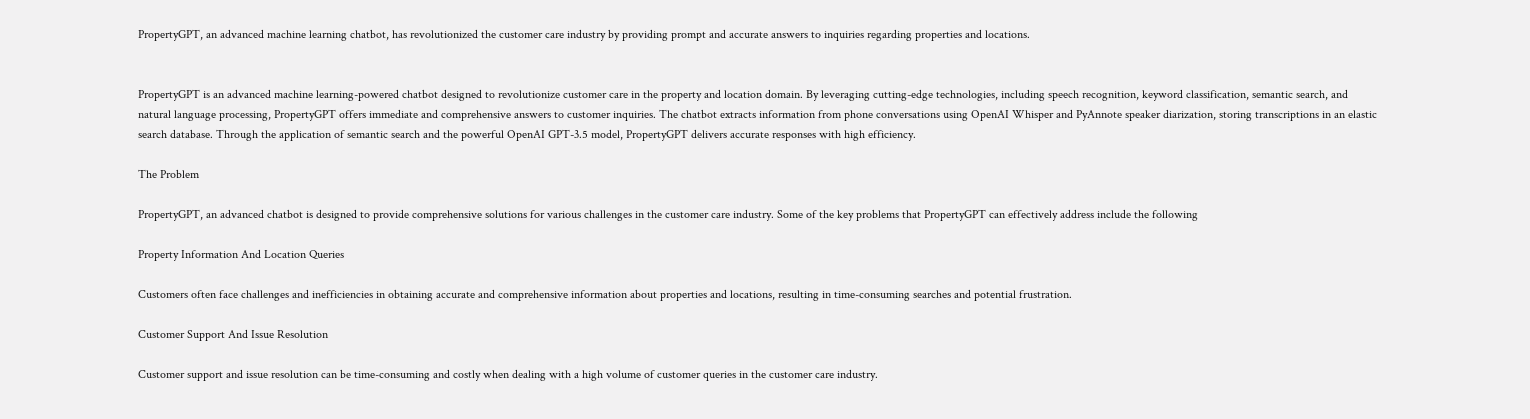PropertyGPT, an advanced machine learning chatbot, has revolutionized the customer care industry by providing prompt and accurate answers to inquiries regarding properties and locations.


PropertyGPT is an advanced machine learning-powered chatbot designed to revolutionize customer care in the property and location domain. By leveraging cutting-edge technologies, including speech recognition, keyword classification, semantic search, and natural language processing, PropertyGPT offers immediate and comprehensive answers to customer inquiries. The chatbot extracts information from phone conversations using OpenAI Whisper and PyAnnote speaker diarization, storing transcriptions in an elastic search database. Through the application of semantic search and the powerful OpenAI GPT-3.5 model, PropertyGPT delivers accurate responses with high efficiency.

The Problem

PropertyGPT, an advanced chatbot is designed to provide comprehensive solutions for various challenges in the customer care industry. Some of the key problems that PropertyGPT can effectively address include the following

Property Information And Location Queries

Customers often face challenges and inefficiencies in obtaining accurate and comprehensive information about properties and locations, resulting in time-consuming searches and potential frustration.

Customer Support And Issue Resolution

Customer support and issue resolution can be time-consuming and costly when dealing with a high volume of customer queries in the customer care industry.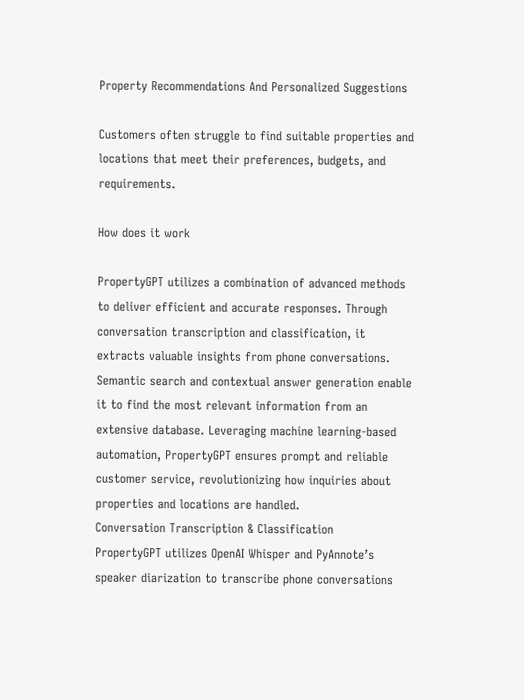Property Recommendations And Personalized Suggestions

Customers often struggle to find suitable properties and locations that meet their preferences, budgets, and requirements.

How does it work

PropertyGPT utilizes a combination of advanced methods to deliver efficient and accurate responses. Through conversation transcription and classification, it extracts valuable insights from phone conversations. Semantic search and contextual answer generation enable it to find the most relevant information from an extensive database. Leveraging machine learning-based automation, PropertyGPT ensures prompt and reliable customer service, revolutionizing how inquiries about properties and locations are handled.
Conversation Transcription & Classification
PropertyGPT utilizes OpenAI Whisper and PyAnnote’s speaker diarization to transcribe phone conversations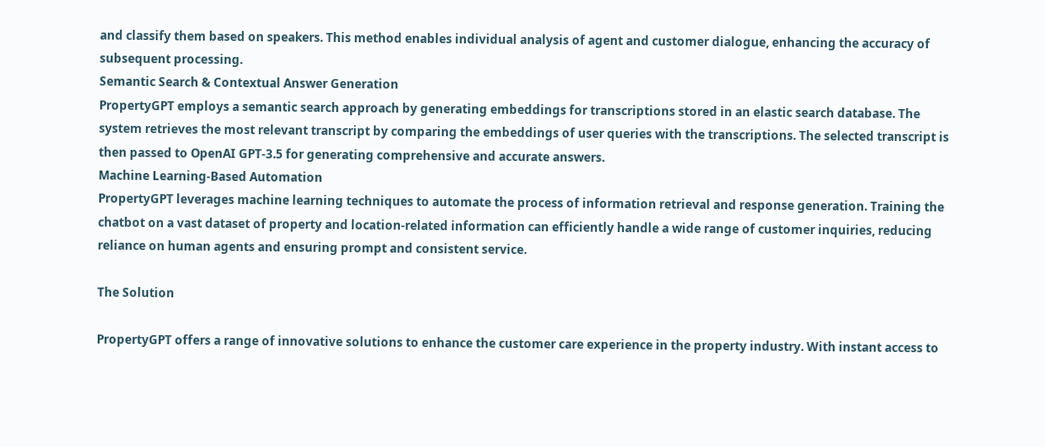and classify them based on speakers. This method enables individual analysis of agent and customer dialogue, enhancing the accuracy of subsequent processing.
Semantic Search & Contextual Answer Generation
PropertyGPT employs a semantic search approach by generating embeddings for transcriptions stored in an elastic search database. The system retrieves the most relevant transcript by comparing the embeddings of user queries with the transcriptions. The selected transcript is then passed to OpenAI GPT-3.5 for generating comprehensive and accurate answers.
Machine Learning-Based Automation
PropertyGPT leverages machine learning techniques to automate the process of information retrieval and response generation. Training the chatbot on a vast dataset of property and location-related information can efficiently handle a wide range of customer inquiries, reducing reliance on human agents and ensuring prompt and consistent service.

The Solution

PropertyGPT offers a range of innovative solutions to enhance the customer care experience in the property industry. With instant access to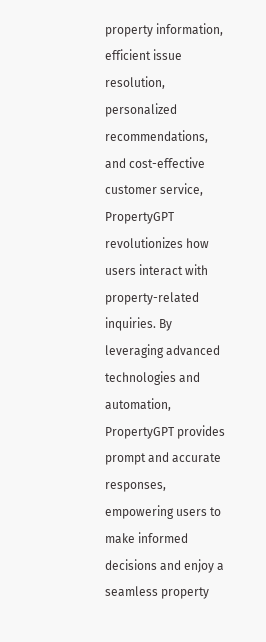property information, efficient issue resolution, personalized recommendations, and cost-effective customer service, PropertyGPT revolutionizes how users interact with property-related inquiries. By leveraging advanced technologies and automation, PropertyGPT provides prompt and accurate responses, empowering users to make informed decisions and enjoy a seamless property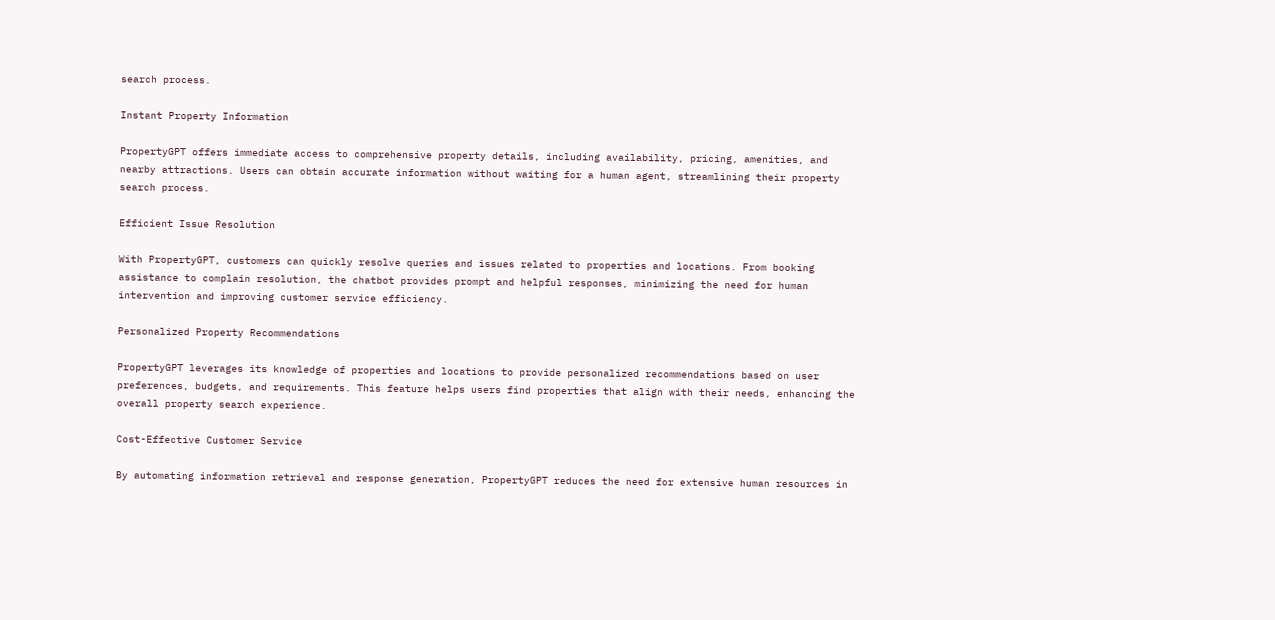search process.

Instant Property Information

PropertyGPT offers immediate access to comprehensive property details, including availability, pricing, amenities, and nearby attractions. Users can obtain accurate information without waiting for a human agent, streamlining their property search process.

Efficient Issue Resolution

With PropertyGPT, customers can quickly resolve queries and issues related to properties and locations. From booking assistance to complain resolution, the chatbot provides prompt and helpful responses, minimizing the need for human intervention and improving customer service efficiency.

Personalized Property Recommendations

PropertyGPT leverages its knowledge of properties and locations to provide personalized recommendations based on user preferences, budgets, and requirements. This feature helps users find properties that align with their needs, enhancing the overall property search experience.

Cost-Effective Customer Service

By automating information retrieval and response generation, PropertyGPT reduces the need for extensive human resources in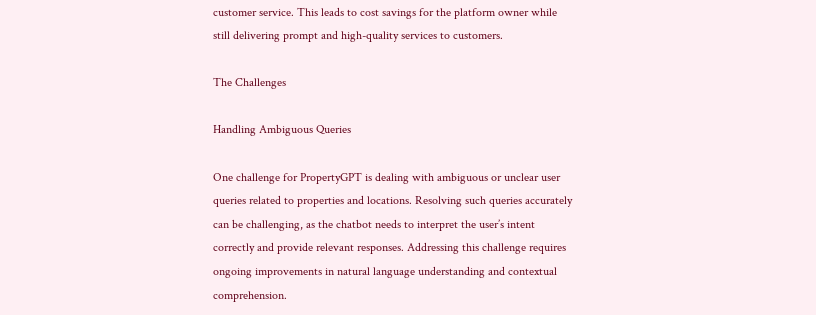customer service. This leads to cost savings for the platform owner while still delivering prompt and high-quality services to customers.

The Challenges

Handling Ambiguous Queries

One challenge for PropertyGPT is dealing with ambiguous or unclear user queries related to properties and locations. Resolving such queries accurately can be challenging, as the chatbot needs to interpret the user’s intent correctly and provide relevant responses. Addressing this challenge requires ongoing improvements in natural language understanding and contextual comprehension.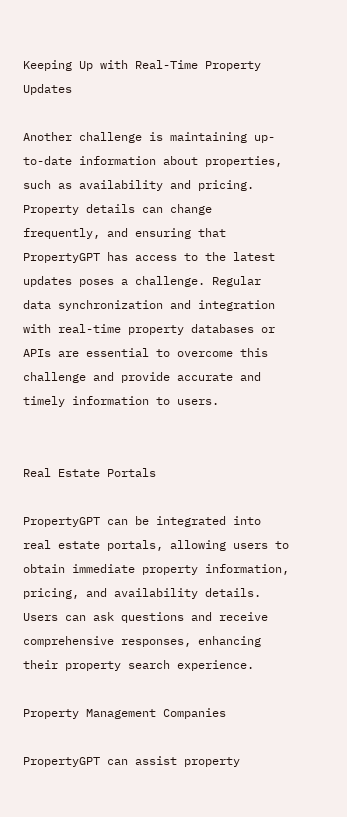Keeping Up with Real-Time Property Updates

Another challenge is maintaining up-to-date information about properties, such as availability and pricing. Property details can change frequently, and ensuring that PropertyGPT has access to the latest updates poses a challenge. Regular data synchronization and integration with real-time property databases or APIs are essential to overcome this challenge and provide accurate and timely information to users.


Real Estate Portals

PropertyGPT can be integrated into real estate portals, allowing users to obtain immediate property information, pricing, and availability details. Users can ask questions and receive comprehensive responses, enhancing their property search experience.

Property Management Companies

PropertyGPT can assist property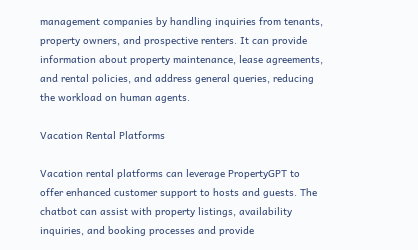management companies by handling inquiries from tenants, property owners, and prospective renters. It can provide information about property maintenance, lease agreements, and rental policies, and address general queries, reducing the workload on human agents.

Vacation Rental Platforms

Vacation rental platforms can leverage PropertyGPT to offer enhanced customer support to hosts and guests. The chatbot can assist with property listings, availability inquiries, and booking processes and provide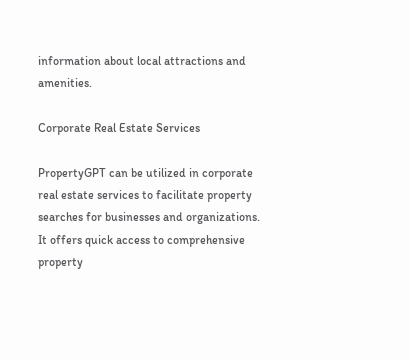information about local attractions and amenities.

Corporate Real Estate Services

PropertyGPT can be utilized in corporate real estate services to facilitate property searches for businesses and organizations. It offers quick access to comprehensive property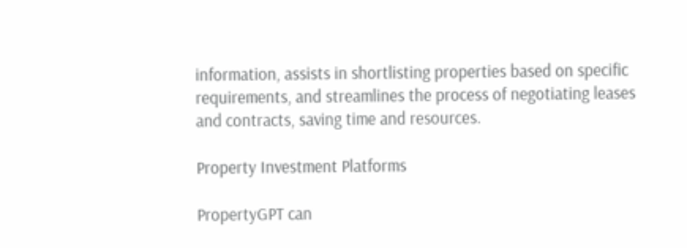information, assists in shortlisting properties based on specific requirements, and streamlines the process of negotiating leases and contracts, saving time and resources.

Property Investment Platforms

PropertyGPT can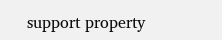support property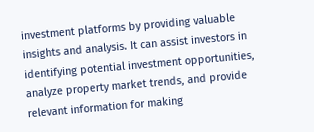investment platforms by providing valuable insights and analysis. It can assist investors in identifying potential investment opportunities, analyze property market trends, and provide relevant information for making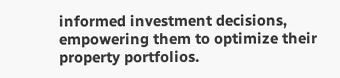informed investment decisions, empowering them to optimize their property portfolios.